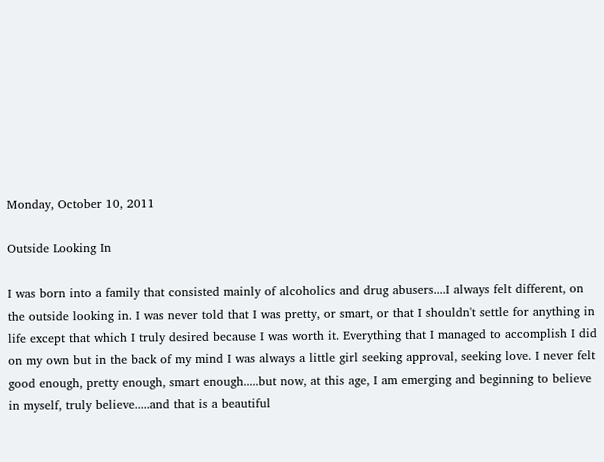Monday, October 10, 2011

Outside Looking In

I was born into a family that consisted mainly of alcoholics and drug abusers....I always felt different, on the outside looking in. I was never told that I was pretty, or smart, or that I shouldn't settle for anything in life except that which I truly desired because I was worth it. Everything that I managed to accomplish I did on my own but in the back of my mind I was always a little girl seeking approval, seeking love. I never felt good enough, pretty enough, smart enough.....but now, at this age, I am emerging and beginning to believe in myself, truly believe.....and that is a beautiful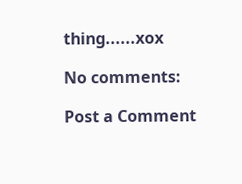thing......xox

No comments:

Post a Comment